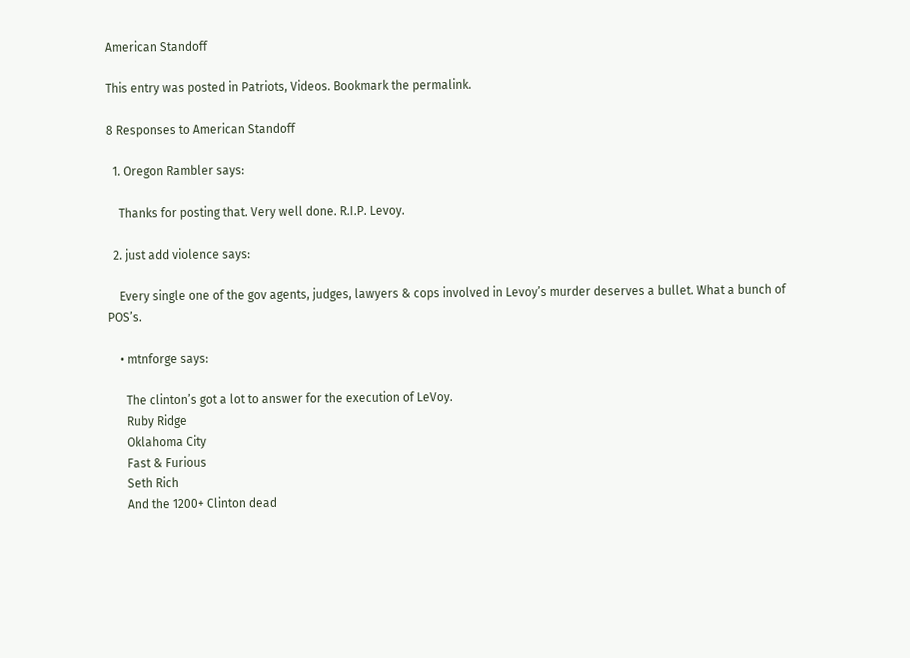American Standoff

This entry was posted in Patriots, Videos. Bookmark the permalink.

8 Responses to American Standoff

  1. Oregon Rambler says:

    Thanks for posting that. Very well done. R.I.P. Levoy.

  2. just add violence says:

    Every single one of the gov agents, judges, lawyers & cops involved in Levoy’s murder deserves a bullet. What a bunch of POS’s.

    • mtnforge says:

      The clinton’s got a lot to answer for the execution of LeVoy.
      Ruby Ridge
      Oklahoma City
      Fast & Furious
      Seth Rich
      And the 1200+ Clinton dead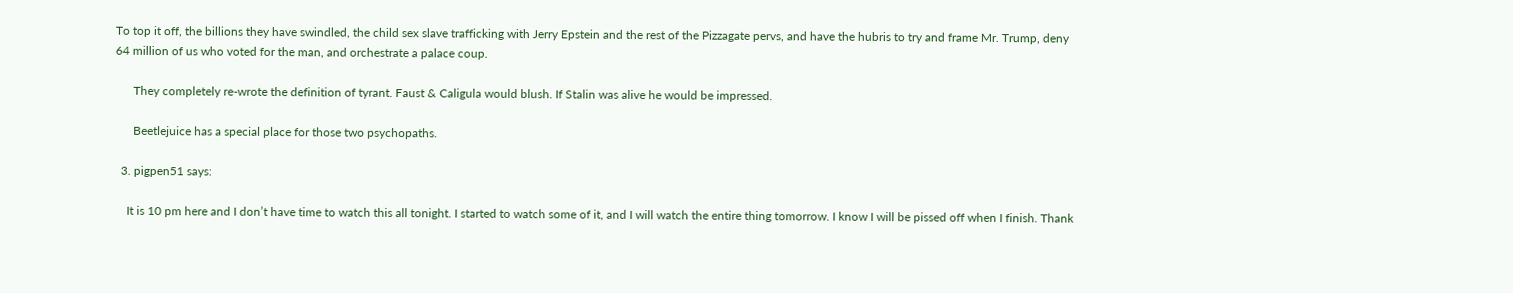To top it off, the billions they have swindled, the child sex slave trafficking with Jerry Epstein and the rest of the Pizzagate pervs, and have the hubris to try and frame Mr. Trump, deny 64 million of us who voted for the man, and orchestrate a palace coup.

      They completely re-wrote the definition of tyrant. Faust & Caligula would blush. If Stalin was alive he would be impressed.

      Beetlejuice has a special place for those two psychopaths.

  3. pigpen51 says:

    It is 10 pm here and I don’t have time to watch this all tonight. I started to watch some of it, and I will watch the entire thing tomorrow. I know I will be pissed off when I finish. Thank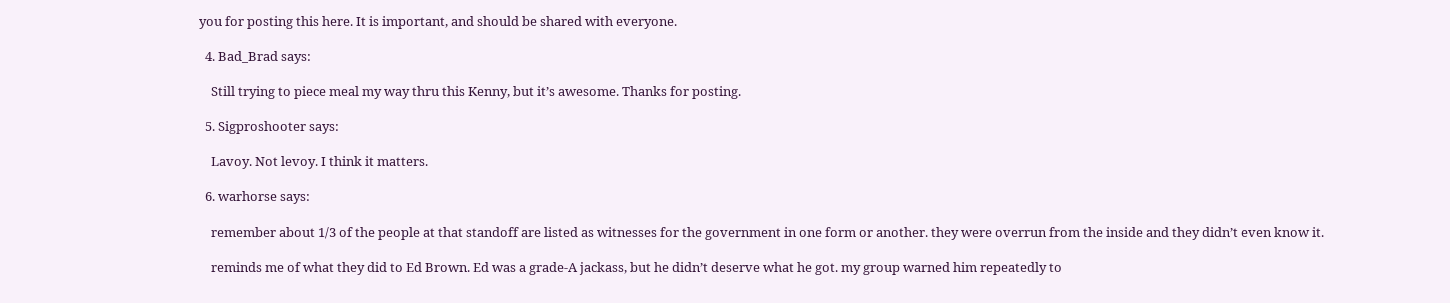you for posting this here. It is important, and should be shared with everyone.

  4. Bad_Brad says:

    Still trying to piece meal my way thru this Kenny, but it’s awesome. Thanks for posting.

  5. Sigproshooter says:

    Lavoy. Not levoy. I think it matters.

  6. warhorse says:

    remember about 1/3 of the people at that standoff are listed as witnesses for the government in one form or another. they were overrun from the inside and they didn’t even know it.

    reminds me of what they did to Ed Brown. Ed was a grade-A jackass, but he didn’t deserve what he got. my group warned him repeatedly to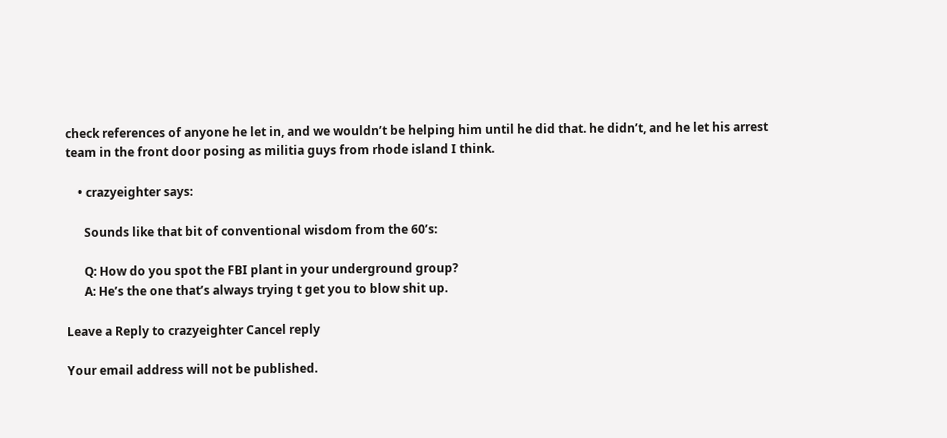check references of anyone he let in, and we wouldn’t be helping him until he did that. he didn’t, and he let his arrest team in the front door posing as militia guys from rhode island I think.

    • crazyeighter says:

      Sounds like that bit of conventional wisdom from the 60’s:

      Q: How do you spot the FBI plant in your underground group?
      A: He’s the one that’s always trying t get you to blow shit up.

Leave a Reply to crazyeighter Cancel reply

Your email address will not be published.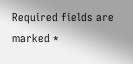Required fields are marked *